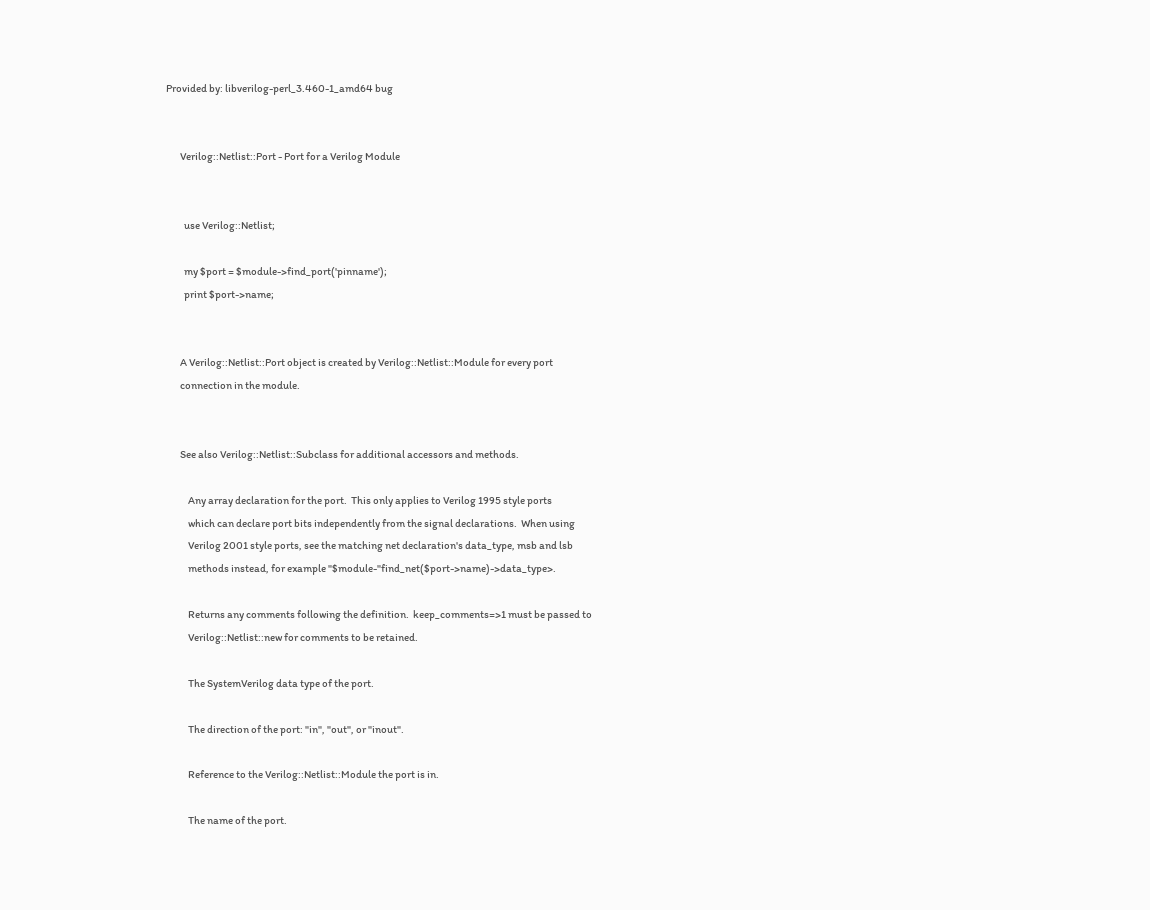Provided by: libverilog-perl_3.460-1_amd64 bug


       Verilog::Netlist::Port - Port for a Verilog Module


         use Verilog::Netlist;

         my $port = $module->find_port('pinname');
         print $port->name;


       A Verilog::Netlist::Port object is created by Verilog::Netlist::Module for every port
       connection in the module.


       See also Verilog::Netlist::Subclass for additional accessors and methods.

           Any array declaration for the port.  This only applies to Verilog 1995 style ports
           which can declare port bits independently from the signal declarations.  When using
           Verilog 2001 style ports, see the matching net declaration's data_type, msb and lsb
           methods instead, for example "$module-"find_net($port->name)->data_type>.

           Returns any comments following the definition.  keep_comments=>1 must be passed to
           Verilog::Netlist::new for comments to be retained.

           The SystemVerilog data type of the port.

           The direction of the port: "in", "out", or "inout".

           Reference to the Verilog::Netlist::Module the port is in.

           The name of the port.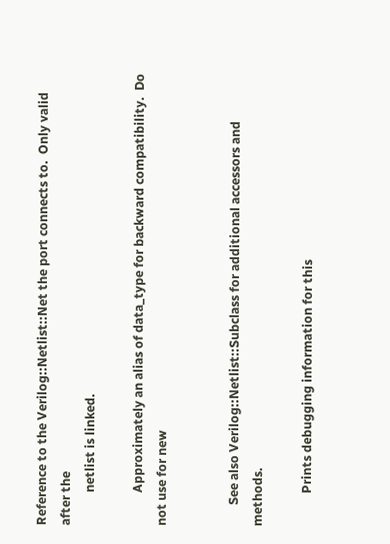Reference to the Verilog::Netlist::Net the port connects to.  Only valid after the
           netlist is linked.

           Approximately an alias of data_type for backward compatibility.  Do not use for new


       See also Verilog::Netlist::Subclass for additional accessors and methods.

           Prints debugging information for this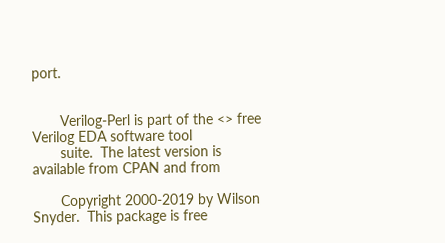port.


       Verilog-Perl is part of the <> free Verilog EDA software tool
       suite.  The latest version is available from CPAN and from

       Copyright 2000-2019 by Wilson Snyder.  This package is free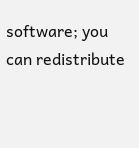software; you can redistribute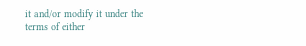it and/or modify it under the terms of either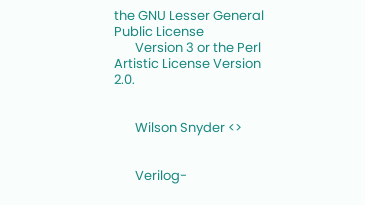the GNU Lesser General Public License
       Version 3 or the Perl Artistic License Version 2.0.


       Wilson Snyder <>


       Verilog-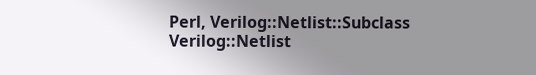Perl, Verilog::Netlist::Subclass Verilog::Netlist